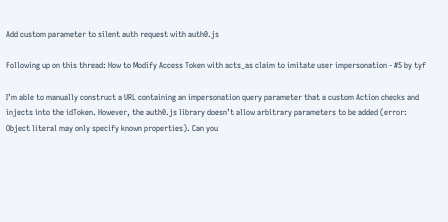Add custom parameter to silent auth request with auth0.js

Following up on this thread: How to Modify Access Token with acts_as claim to imitate user impersonation - #5 by tyf

I’m able to manually construct a URL containing an impersonation query parameter that a custom Action checks and injects into the idToken. However, the auth0.js library doesn’t allow arbitrary parameters to be added (error: Object literal may only specify known properties). Can you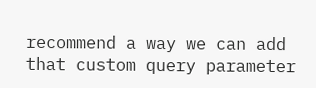recommend a way we can add that custom query parameter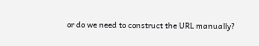or do we need to construct the URL manually?